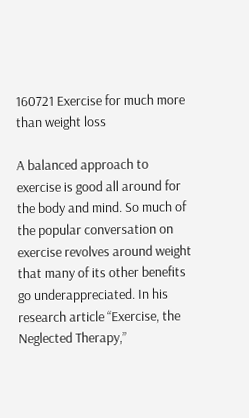160721 Exercise for much more than weight loss

A balanced approach to exercise is good all around for the body and mind. So much of the popular conversation on exercise revolves around weight that many of its other benefits go underappreciated. In his research article “Exercise, the Neglected Therapy,”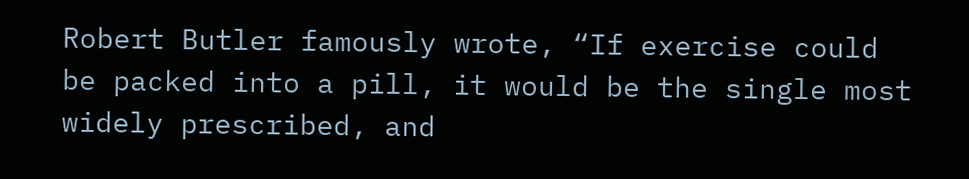Robert Butler famously wrote, “If exercise could be packed into a pill, it would be the single most widely prescribed, and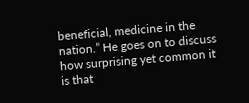beneficial, medicine in the nation.” He goes on to discuss how surprising yet common it is that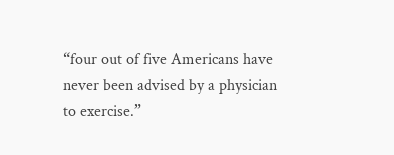“four out of five Americans have never been advised by a physician to exercise.”